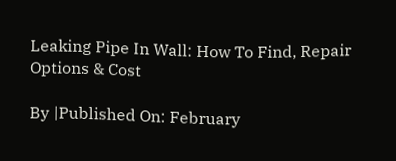Leaking Pipe In Wall: How To Find, Repair Options & Cost

By |Published On: February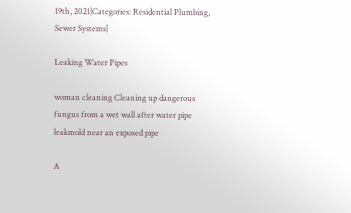19th, 2021|Categories: Residential Plumbing, Sewer Systems|

Leaking Water Pipes

woman cleaning Cleaning up dangerous fungus from a wet wall after water pipe leakmold near an exposed pipe

A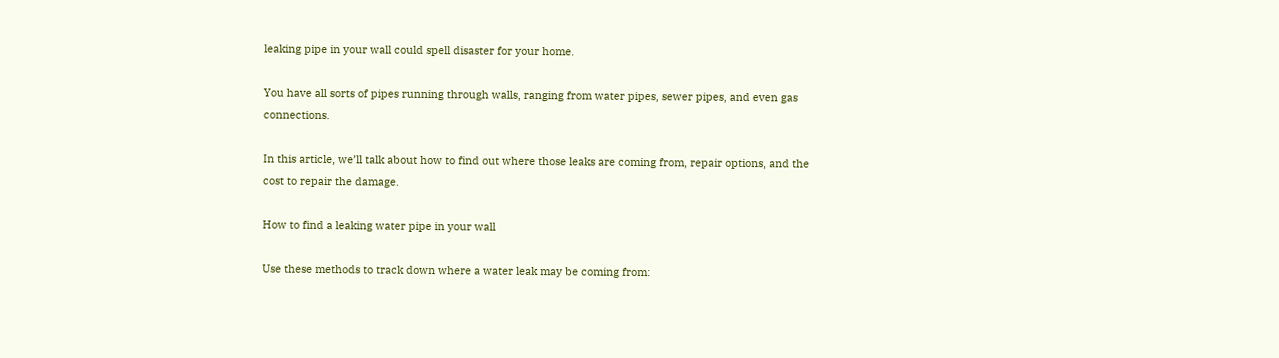leaking pipe in your wall could spell disaster for your home.

You have all sorts of pipes running through walls, ranging from water pipes, sewer pipes, and even gas connections.

In this article, we’ll talk about how to find out where those leaks are coming from, repair options, and the cost to repair the damage.

How to find a leaking water pipe in your wall

Use these methods to track down where a water leak may be coming from: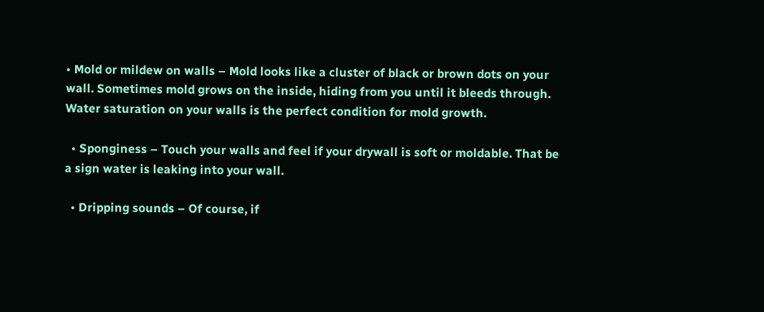• Mold or mildew on walls – Mold looks like a cluster of black or brown dots on your wall. Sometimes mold grows on the inside, hiding from you until it bleeds through. Water saturation on your walls is the perfect condition for mold growth.

  • Sponginess – Touch your walls and feel if your drywall is soft or moldable. That be a sign water is leaking into your wall.

  • Dripping sounds – Of course, if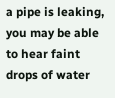a pipe is leaking, you may be able to hear faint drops of water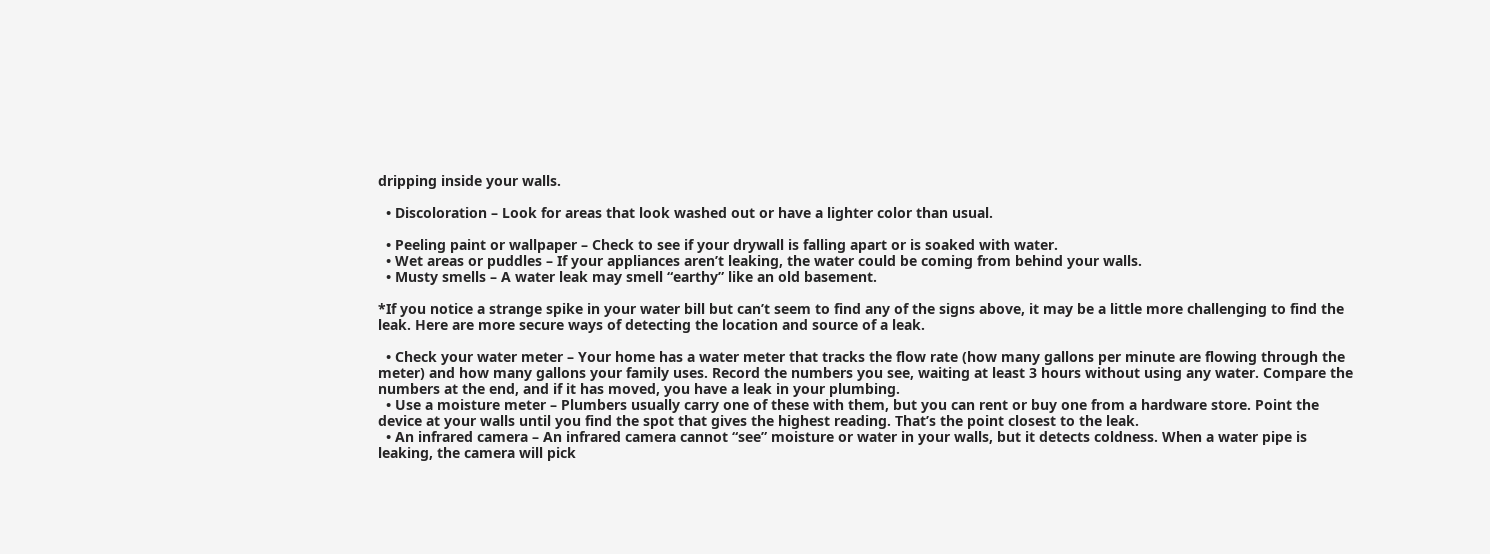dripping inside your walls.

  • Discoloration – Look for areas that look washed out or have a lighter color than usual.

  • Peeling paint or wallpaper – Check to see if your drywall is falling apart or is soaked with water.
  • Wet areas or puddles – If your appliances aren’t leaking, the water could be coming from behind your walls.
  • Musty smells – A water leak may smell “earthy” like an old basement.

*If you notice a strange spike in your water bill but can’t seem to find any of the signs above, it may be a little more challenging to find the leak. Here are more secure ways of detecting the location and source of a leak.

  • Check your water meter – Your home has a water meter that tracks the flow rate (how many gallons per minute are flowing through the meter) and how many gallons your family uses. Record the numbers you see, waiting at least 3 hours without using any water. Compare the numbers at the end, and if it has moved, you have a leak in your plumbing.
  • Use a moisture meter – Plumbers usually carry one of these with them, but you can rent or buy one from a hardware store. Point the device at your walls until you find the spot that gives the highest reading. That’s the point closest to the leak.
  • An infrared camera – An infrared camera cannot “see” moisture or water in your walls, but it detects coldness. When a water pipe is leaking, the camera will pick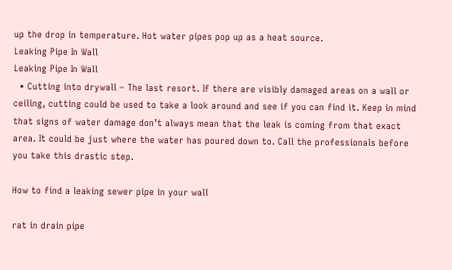up the drop in temperature. Hot water pipes pop up as a heat source.
Leaking Pipe In Wall
Leaking Pipe In Wall
  • Cutting into drywall – The last resort. If there are visibly damaged areas on a wall or ceiling, cutting could be used to take a look around and see if you can find it. Keep in mind that signs of water damage don’t always mean that the leak is coming from that exact area. It could be just where the water has poured down to. Call the professionals before you take this drastic step.

How to find a leaking sewer pipe in your wall

rat in drain pipe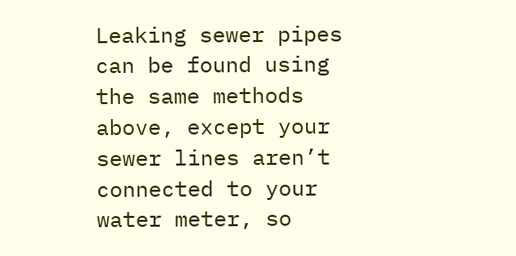Leaking sewer pipes can be found using the same methods above, except your sewer lines aren’t connected to your water meter, so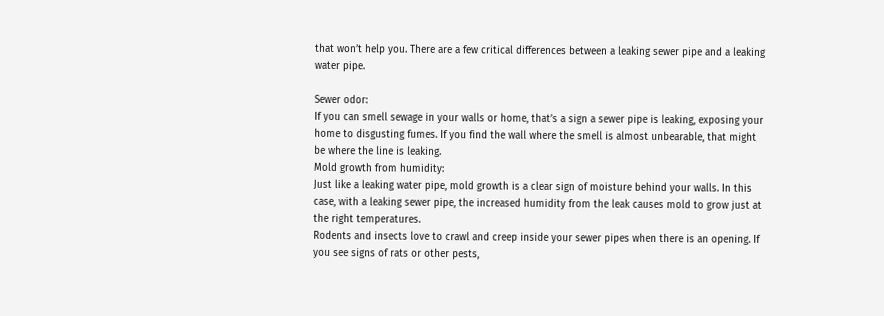that won’t help you. There are a few critical differences between a leaking sewer pipe and a leaking water pipe.

Sewer odor:
If you can smell sewage in your walls or home, that’s a sign a sewer pipe is leaking, exposing your home to disgusting fumes. If you find the wall where the smell is almost unbearable, that might be where the line is leaking.
Mold growth from humidity:
Just like a leaking water pipe, mold growth is a clear sign of moisture behind your walls. In this case, with a leaking sewer pipe, the increased humidity from the leak causes mold to grow just at the right temperatures.
Rodents and insects love to crawl and creep inside your sewer pipes when there is an opening. If you see signs of rats or other pests,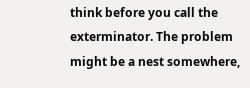think before you call the exterminator. The problem might be a nest somewhere,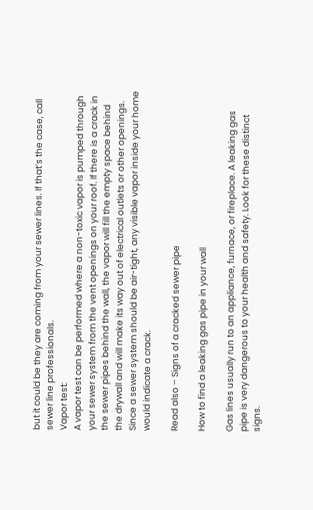but it could be they are coming from your sewer lines. If that’s the case, call sewer line professionals.
Vapor test:
A vapor test can be performed where a non-toxic vapor is pumped through your sewer system from the vent openings on your roof. If there is a crack in the sewer pipes behind the wall, the vapor will fill the empty space behind the drywall and will make its way out of electrical outlets or other openings. Since a sewer system should be air-tight, any visible vapor inside your home would indicate a crack.

Read also – Signs of a cracked sewer pipe

How to find a leaking gas pipe in your wall

Gas lines usually run to an appliance, furnace, or fireplace. A leaking gas pipe is very dangerous to your health and safety. Look for these distinct signs.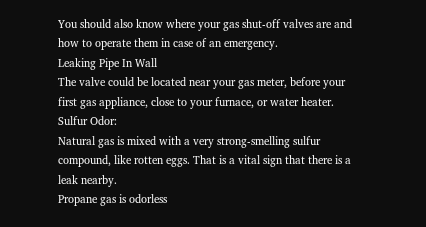You should also know where your gas shut-off valves are and how to operate them in case of an emergency.
Leaking Pipe In Wall
The valve could be located near your gas meter, before your first gas appliance, close to your furnace, or water heater.
Sulfur Odor:
Natural gas is mixed with a very strong-smelling sulfur compound, like rotten eggs. That is a vital sign that there is a leak nearby.
Propane gas is odorless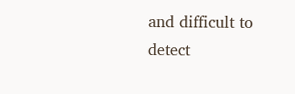and difficult to detect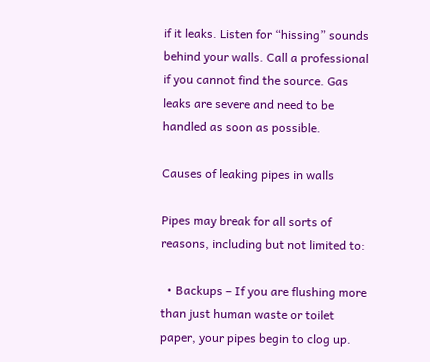if it leaks. Listen for “hissing” sounds behind your walls. Call a professional if you cannot find the source. Gas leaks are severe and need to be handled as soon as possible.

Causes of leaking pipes in walls

Pipes may break for all sorts of reasons, including but not limited to:

  • Backups – If you are flushing more than just human waste or toilet paper, your pipes begin to clog up.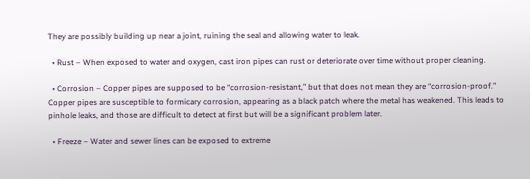They are possibly building up near a joint, ruining the seal and allowing water to leak.

  • Rust – When exposed to water and oxygen, cast iron pipes can rust or deteriorate over time without proper cleaning.

  • Corrosion – Copper pipes are supposed to be “corrosion-resistant,” but that does not mean they are “corrosion-proof.” Copper pipes are susceptible to formicary corrosion, appearing as a black patch where the metal has weakened. This leads to pinhole leaks, and those are difficult to detect at first but will be a significant problem later.

  • Freeze – Water and sewer lines can be exposed to extreme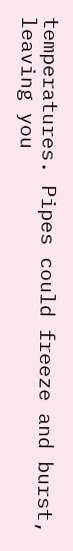temperatures. Pipes could freeze and burst, leaving you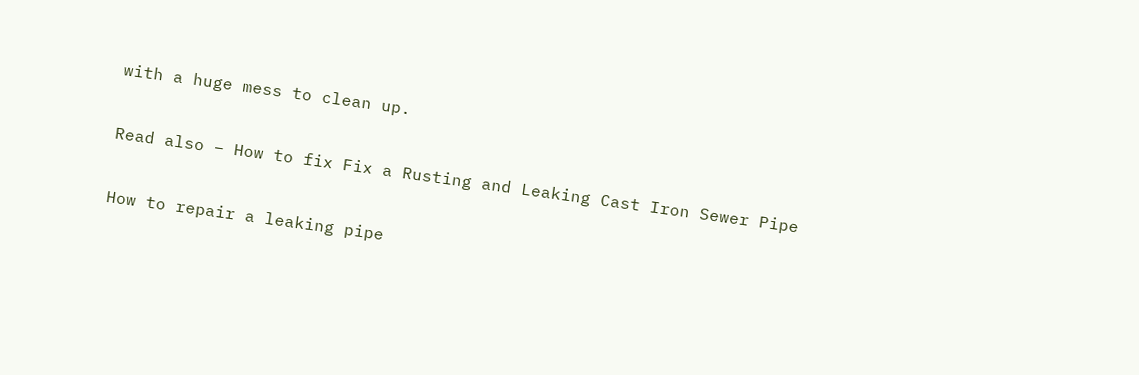with a huge mess to clean up.

Read also – How to fix Fix a Rusting and Leaking Cast Iron Sewer Pipe

How to repair a leaking pipe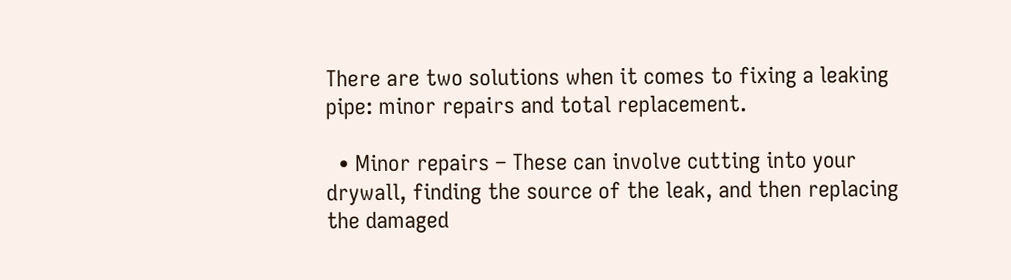There are two solutions when it comes to fixing a leaking pipe: minor repairs and total replacement.

  • Minor repairs – These can involve cutting into your drywall, finding the source of the leak, and then replacing the damaged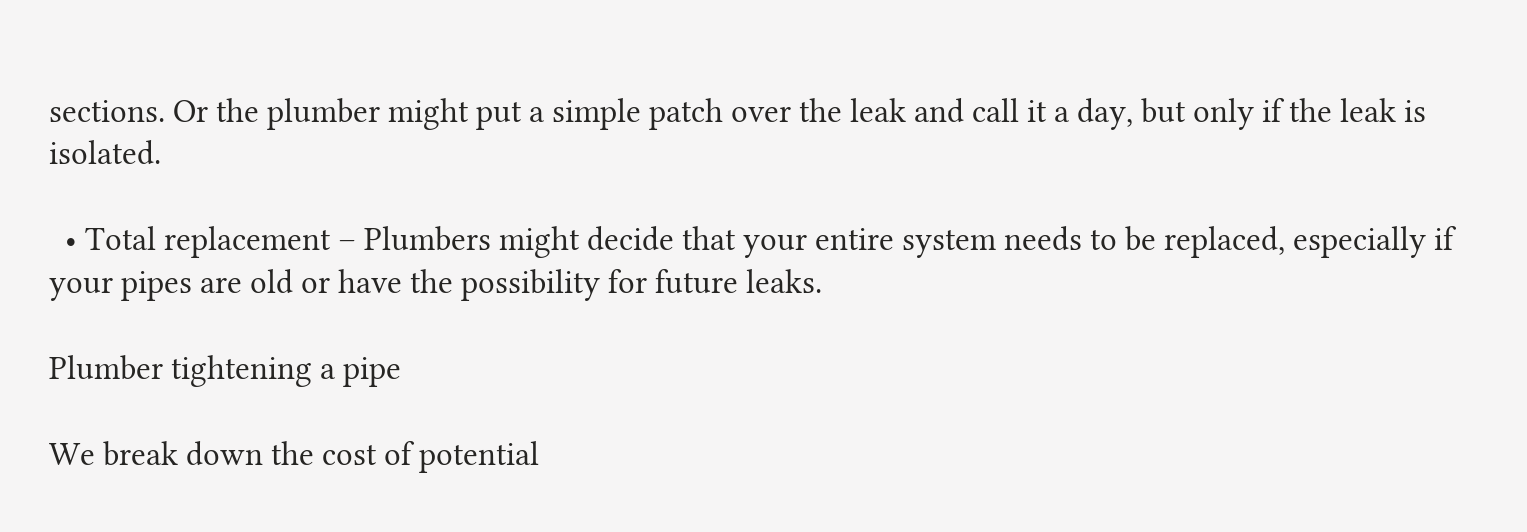sections. Or the plumber might put a simple patch over the leak and call it a day, but only if the leak is isolated.

  • Total replacement – Plumbers might decide that your entire system needs to be replaced, especially if your pipes are old or have the possibility for future leaks.

Plumber tightening a pipe

We break down the cost of potential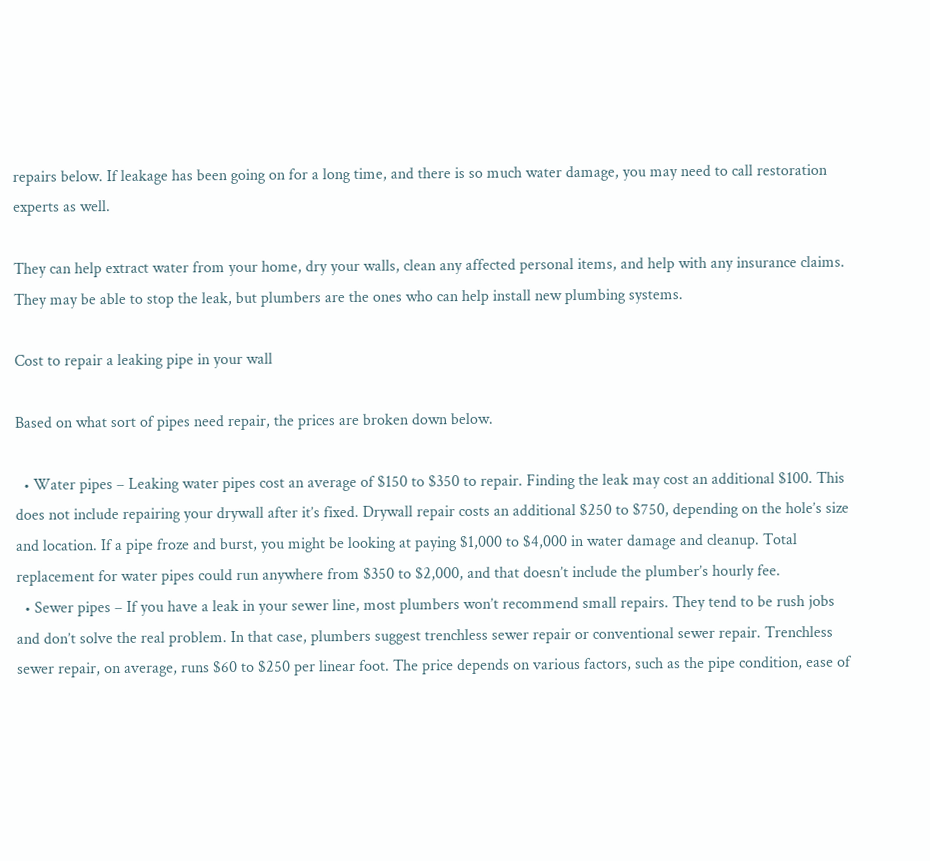repairs below. If leakage has been going on for a long time, and there is so much water damage, you may need to call restoration experts as well.

They can help extract water from your home, dry your walls, clean any affected personal items, and help with any insurance claims. They may be able to stop the leak, but plumbers are the ones who can help install new plumbing systems.

Cost to repair a leaking pipe in your wall

Based on what sort of pipes need repair, the prices are broken down below.

  • Water pipes – Leaking water pipes cost an average of $150 to $350 to repair. Finding the leak may cost an additional $100. This does not include repairing your drywall after it’s fixed. Drywall repair costs an additional $250 to $750, depending on the hole’s size and location. If a pipe froze and burst, you might be looking at paying $1,000 to $4,000 in water damage and cleanup. Total replacement for water pipes could run anywhere from $350 to $2,000, and that doesn’t include the plumber’s hourly fee.
  • Sewer pipes – If you have a leak in your sewer line, most plumbers won’t recommend small repairs. They tend to be rush jobs and don’t solve the real problem. In that case, plumbers suggest trenchless sewer repair or conventional sewer repair. Trenchless sewer repair, on average, runs $60 to $250 per linear foot. The price depends on various factors, such as the pipe condition, ease of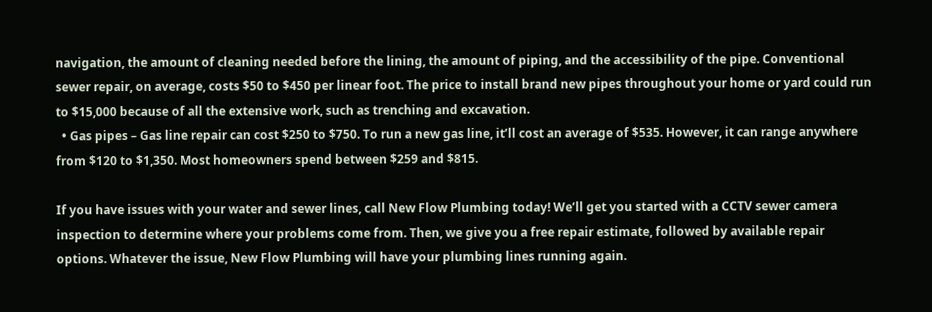navigation, the amount of cleaning needed before the lining, the amount of piping, and the accessibility of the pipe. Conventional sewer repair, on average, costs $50 to $450 per linear foot. The price to install brand new pipes throughout your home or yard could run to $15,000 because of all the extensive work, such as trenching and excavation.
  • Gas pipes – Gas line repair can cost $250 to $750. To run a new gas line, it’ll cost an average of $535. However, it can range anywhere from $120 to $1,350. Most homeowners spend between $259 and $815.

If you have issues with your water and sewer lines, call New Flow Plumbing today! We’ll get you started with a CCTV sewer camera inspection to determine where your problems come from. Then, we give you a free repair estimate, followed by available repair options. Whatever the issue, New Flow Plumbing will have your plumbing lines running again.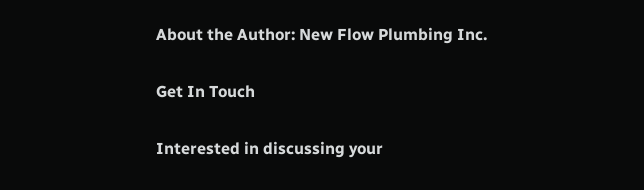About the Author: New Flow Plumbing Inc.

Get In Touch

Interested in discussing your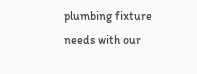plumbing fixture needs with our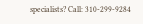specialists? Call: 310-299-9284